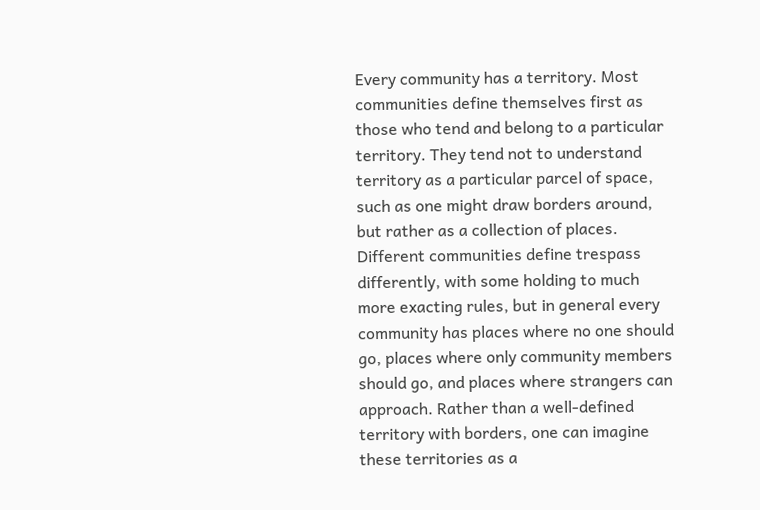Every community has a territory. Most communities define themselves first as those who tend and belong to a particular territory. They tend not to understand territory as a particular parcel of space, such as one might draw borders around, but rather as a collection of places. Different communities define trespass differently, with some holding to much more exacting rules, but in general every community has places where no one should go, places where only community members should go, and places where strangers can approach. Rather than a well-defined territory with borders, one can imagine these territories as a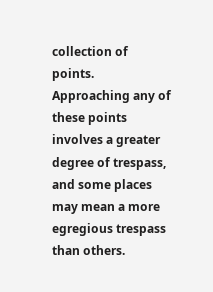collection of points. Approaching any of these points involves a greater degree of trespass, and some places may mean a more egregious trespass than others.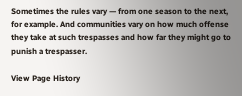Sometimes the rules vary — from one season to the next, for example. And communities vary on how much offense they take at such trespasses and how far they might go to punish a trespasser.

View Page History